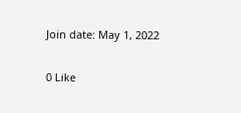Join date: May 1, 2022

0 Like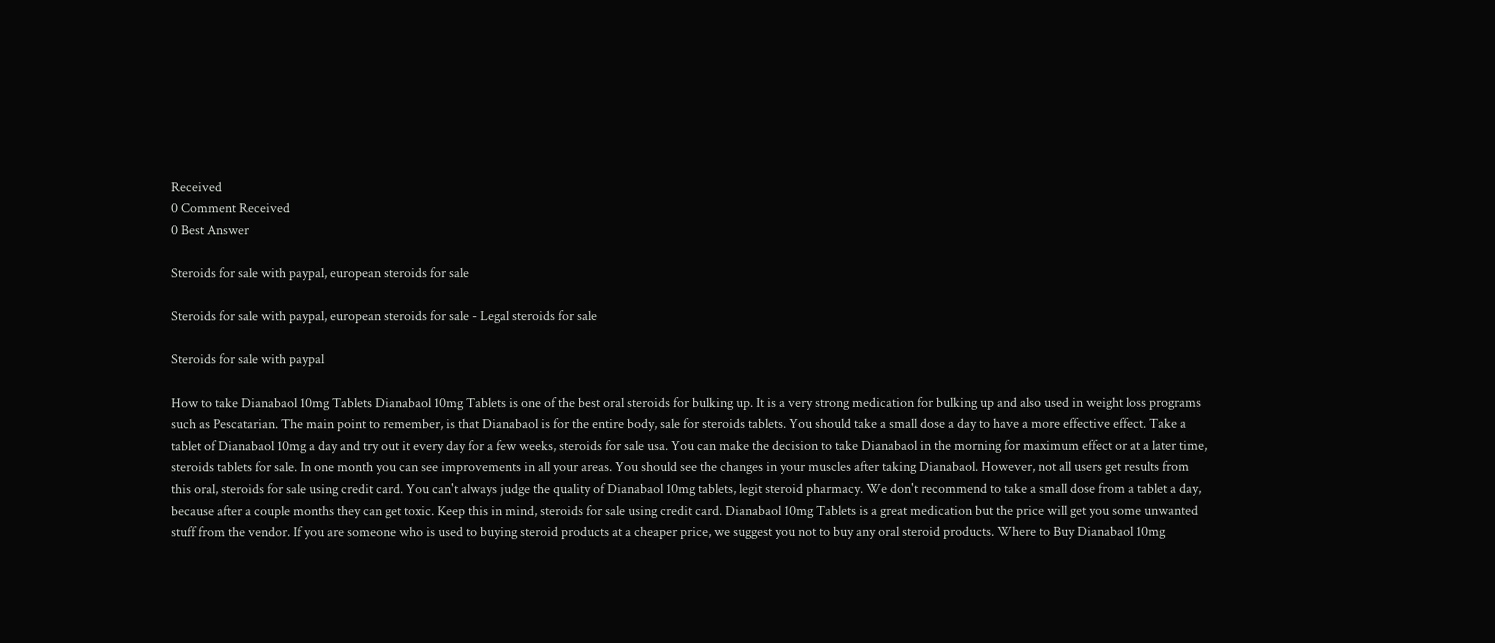Received
0 Comment Received
0 Best Answer

Steroids for sale with paypal, european steroids for sale

Steroids for sale with paypal, european steroids for sale - Legal steroids for sale

Steroids for sale with paypal

How to take Dianabaol 10mg Tablets Dianabaol 10mg Tablets is one of the best oral steroids for bulking up. It is a very strong medication for bulking up and also used in weight loss programs such as Pescatarian. The main point to remember, is that Dianabaol is for the entire body, sale for steroids tablets. You should take a small dose a day to have a more effective effect. Take a tablet of Dianabaol 10mg a day and try out it every day for a few weeks, steroids for sale usa. You can make the decision to take Dianabaol in the morning for maximum effect or at a later time, steroids tablets for sale. In one month you can see improvements in all your areas. You should see the changes in your muscles after taking Dianabaol. However, not all users get results from this oral, steroids for sale using credit card. You can't always judge the quality of Dianabaol 10mg tablets, legit steroid pharmacy. We don't recommend to take a small dose from a tablet a day, because after a couple months they can get toxic. Keep this in mind, steroids for sale using credit card. Dianabaol 10mg Tablets is a great medication but the price will get you some unwanted stuff from the vendor. If you are someone who is used to buying steroid products at a cheaper price, we suggest you not to buy any oral steroid products. Where to Buy Dianabaol 10mg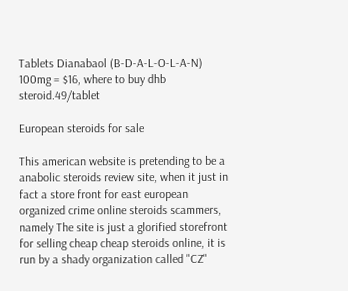Tablets Dianabaol (B-D-A-L-O-L-A-N) 100mg = $16, where to buy dhb steroid.49/tablet

European steroids for sale

This american website is pretending to be a anabolic steroids review site, when it just in fact a store front for east european organized crime online steroids scammers, namely The site is just a glorified storefront for selling cheap cheap steroids online, it is run by a shady organization called "CZ"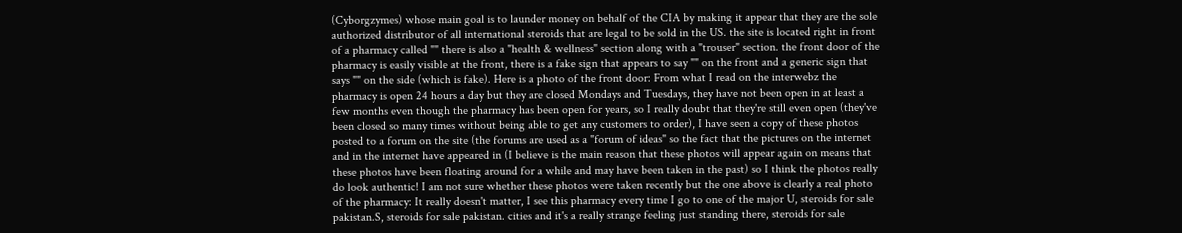(Cyborgzymes) whose main goal is to launder money on behalf of the CIA by making it appear that they are the sole authorized distributor of all international steroids that are legal to be sold in the US. the site is located right in front of a pharmacy called "" there is also a "health & wellness" section along with a "trouser" section. the front door of the pharmacy is easily visible at the front, there is a fake sign that appears to say "" on the front and a generic sign that says "" on the side (which is fake). Here is a photo of the front door: From what I read on the interwebz the pharmacy is open 24 hours a day but they are closed Mondays and Tuesdays, they have not been open in at least a few months even though the pharmacy has been open for years, so I really doubt that they're still even open (they've been closed so many times without being able to get any customers to order), I have seen a copy of these photos posted to a forum on the site (the forums are used as a "forum of ideas" so the fact that the pictures on the internet and in the internet have appeared in (I believe is the main reason that these photos will appear again on means that these photos have been floating around for a while and may have been taken in the past) so I think the photos really do look authentic! I am not sure whether these photos were taken recently but the one above is clearly a real photo of the pharmacy: It really doesn't matter, I see this pharmacy every time I go to one of the major U, steroids for sale pakistan.S, steroids for sale pakistan. cities and it's a really strange feeling just standing there, steroids for sale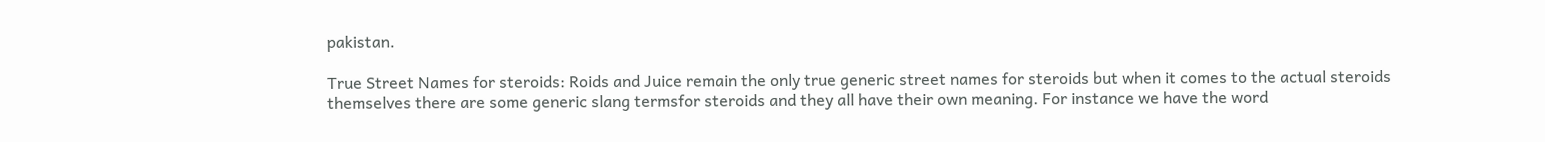pakistan.

True Street Names for steroids: Roids and Juice remain the only true generic street names for steroids but when it comes to the actual steroids themselves there are some generic slang termsfor steroids and they all have their own meaning. For instance we have the word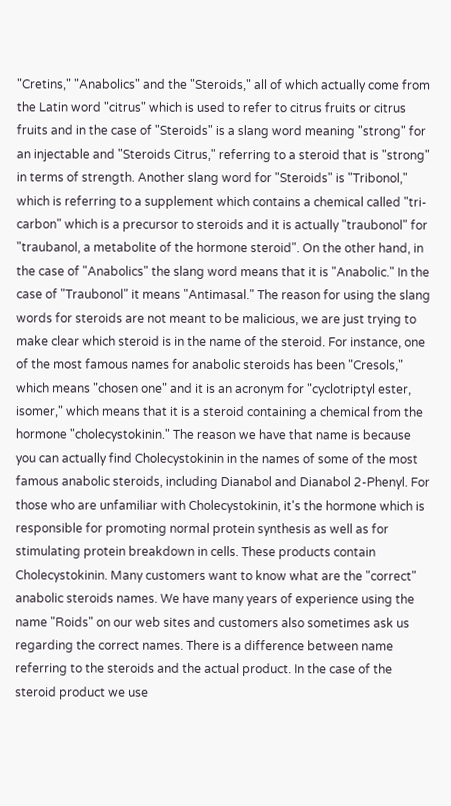"Cretins," "Anabolics" and the "Steroids," all of which actually come from the Latin word "citrus" which is used to refer to citrus fruits or citrus fruits and in the case of "Steroids" is a slang word meaning "strong" for an injectable and "Steroids Citrus," referring to a steroid that is "strong" in terms of strength. Another slang word for "Steroids" is "Tribonol," which is referring to a supplement which contains a chemical called "tri-carbon" which is a precursor to steroids and it is actually "traubonol" for "traubanol, a metabolite of the hormone steroid". On the other hand, in the case of "Anabolics" the slang word means that it is "Anabolic." In the case of "Traubonol" it means "Antimasal." The reason for using the slang words for steroids are not meant to be malicious, we are just trying to make clear which steroid is in the name of the steroid. For instance, one of the most famous names for anabolic steroids has been "Cresols," which means "chosen one" and it is an acronym for "cyclotriptyl ester, isomer," which means that it is a steroid containing a chemical from the hormone "cholecystokinin." The reason we have that name is because you can actually find Cholecystokinin in the names of some of the most famous anabolic steroids, including Dianabol and Dianabol 2-Phenyl. For those who are unfamiliar with Cholecystokinin, it's the hormone which is responsible for promoting normal protein synthesis as well as for stimulating protein breakdown in cells. These products contain Cholecystokinin. Many customers want to know what are the "correct" anabolic steroids names. We have many years of experience using the name "Roids" on our web sites and customers also sometimes ask us regarding the correct names. There is a difference between name referring to the steroids and the actual product. In the case of the steroid product we use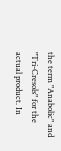the term "Anabolic" and "Tri-Cresols" for the actual product. In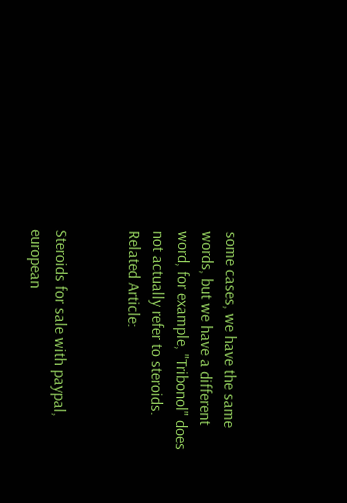some cases, we have the same words, but we have a different word, for example, "Tribonol" does not actually refer to steroids. Related Article:


Steroids for sale with paypal, european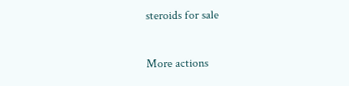steroids for sale

More actions